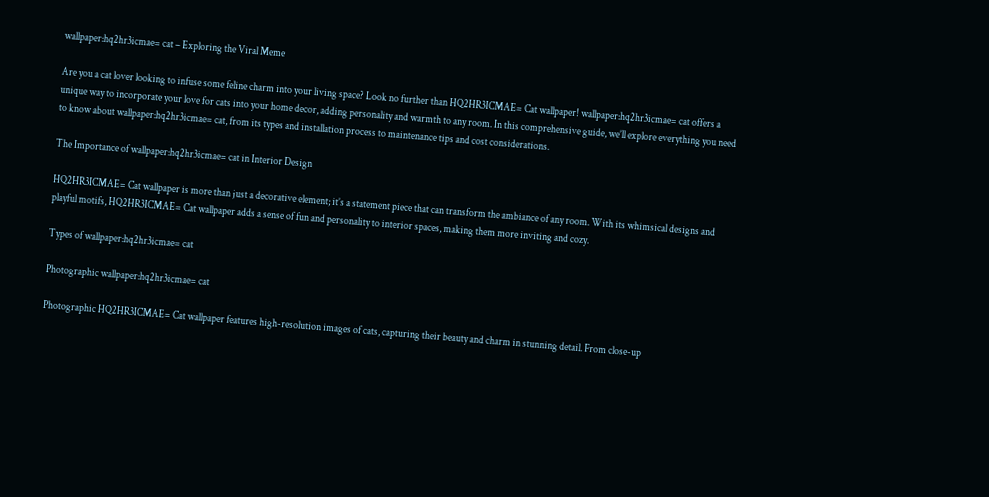wallpaper:hq2hr3icmae= cat – Exploring the Viral Meme

Are you a cat lover looking to infuse some feline charm into your living space? Look no further than HQ2HR3ICMAE= Cat wallpaper! wallpaper:hq2hr3icmae= cat offers a unique way to incorporate your love for cats into your home decor, adding personality and warmth to any room. In this comprehensive guide, we’ll explore everything you need to know about wallpaper:hq2hr3icmae= cat, from its types and installation process to maintenance tips and cost considerations.

The Importance of wallpaper:hq2hr3icmae= cat in Interior Design

HQ2HR3ICMAE= Cat wallpaper is more than just a decorative element; it’s a statement piece that can transform the ambiance of any room. With its whimsical designs and playful motifs, HQ2HR3ICMAE= Cat wallpaper adds a sense of fun and personality to interior spaces, making them more inviting and cozy.

Types of wallpaper:hq2hr3icmae= cat

Photographic wallpaper:hq2hr3icmae= cat

Photographic HQ2HR3ICMAE= Cat wallpaper features high-resolution images of cats, capturing their beauty and charm in stunning detail. From close-up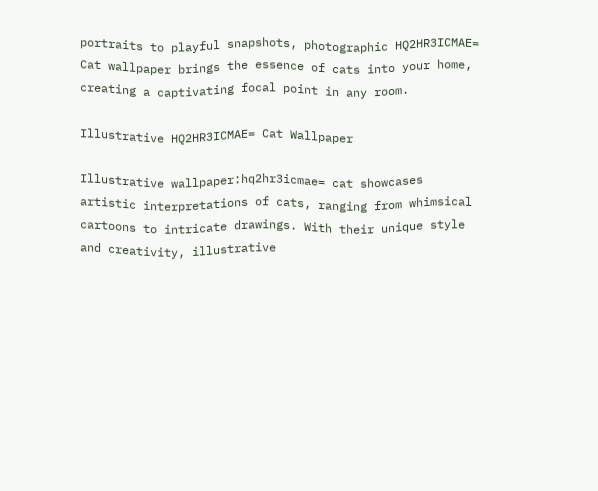portraits to playful snapshots, photographic HQ2HR3ICMAE= Cat wallpaper brings the essence of cats into your home, creating a captivating focal point in any room.

Illustrative HQ2HR3ICMAE= Cat Wallpaper

Illustrative wallpaper:hq2hr3icmae= cat showcases artistic interpretations of cats, ranging from whimsical cartoons to intricate drawings. With their unique style and creativity, illustrative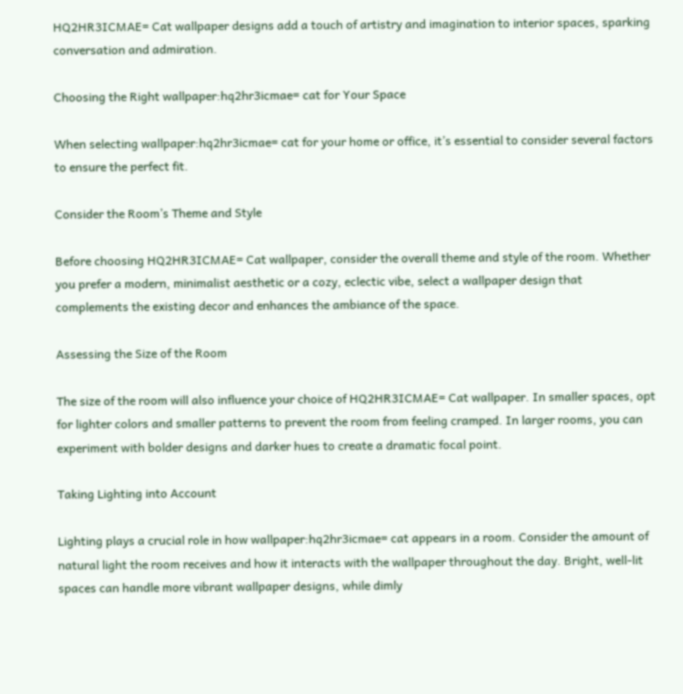HQ2HR3ICMAE= Cat wallpaper designs add a touch of artistry and imagination to interior spaces, sparking conversation and admiration.

Choosing the Right wallpaper:hq2hr3icmae= cat for Your Space

When selecting wallpaper:hq2hr3icmae= cat for your home or office, it’s essential to consider several factors to ensure the perfect fit.

Consider the Room’s Theme and Style

Before choosing HQ2HR3ICMAE= Cat wallpaper, consider the overall theme and style of the room. Whether you prefer a modern, minimalist aesthetic or a cozy, eclectic vibe, select a wallpaper design that complements the existing decor and enhances the ambiance of the space.

Assessing the Size of the Room

The size of the room will also influence your choice of HQ2HR3ICMAE= Cat wallpaper. In smaller spaces, opt for lighter colors and smaller patterns to prevent the room from feeling cramped. In larger rooms, you can experiment with bolder designs and darker hues to create a dramatic focal point.

Taking Lighting into Account

Lighting plays a crucial role in how wallpaper:hq2hr3icmae= cat appears in a room. Consider the amount of natural light the room receives and how it interacts with the wallpaper throughout the day. Bright, well-lit spaces can handle more vibrant wallpaper designs, while dimly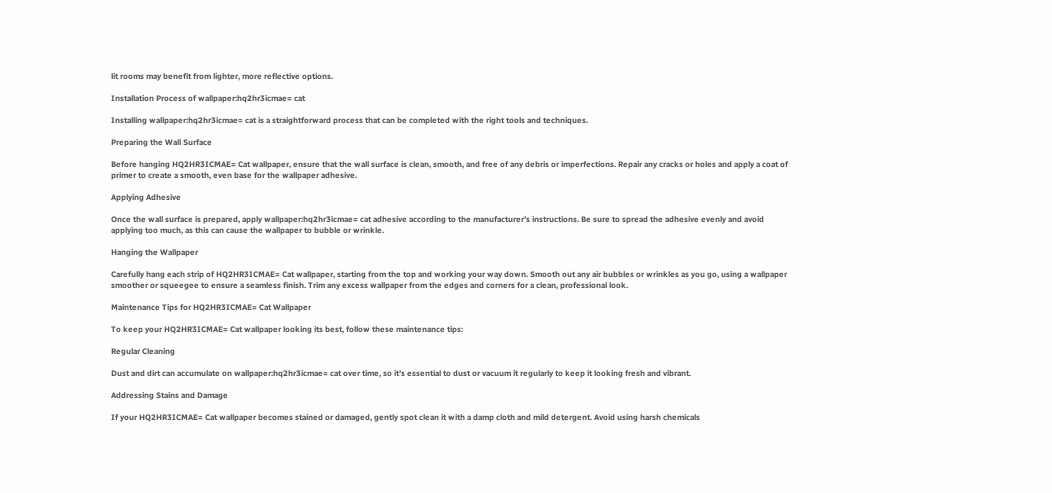lit rooms may benefit from lighter, more reflective options.

Installation Process of wallpaper:hq2hr3icmae= cat

Installing wallpaper:hq2hr3icmae= cat is a straightforward process that can be completed with the right tools and techniques.

Preparing the Wall Surface

Before hanging HQ2HR3ICMAE= Cat wallpaper, ensure that the wall surface is clean, smooth, and free of any debris or imperfections. Repair any cracks or holes and apply a coat of primer to create a smooth, even base for the wallpaper adhesive.

Applying Adhesive

Once the wall surface is prepared, apply wallpaper:hq2hr3icmae= cat adhesive according to the manufacturer’s instructions. Be sure to spread the adhesive evenly and avoid applying too much, as this can cause the wallpaper to bubble or wrinkle.

Hanging the Wallpaper

Carefully hang each strip of HQ2HR3ICMAE= Cat wallpaper, starting from the top and working your way down. Smooth out any air bubbles or wrinkles as you go, using a wallpaper smoother or squeegee to ensure a seamless finish. Trim any excess wallpaper from the edges and corners for a clean, professional look.

Maintenance Tips for HQ2HR3ICMAE= Cat Wallpaper

To keep your HQ2HR3ICMAE= Cat wallpaper looking its best, follow these maintenance tips:

Regular Cleaning

Dust and dirt can accumulate on wallpaper:hq2hr3icmae= cat over time, so it’s essential to dust or vacuum it regularly to keep it looking fresh and vibrant.

Addressing Stains and Damage

If your HQ2HR3ICMAE= Cat wallpaper becomes stained or damaged, gently spot clean it with a damp cloth and mild detergent. Avoid using harsh chemicals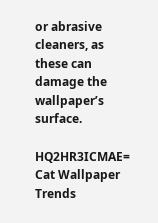or abrasive cleaners, as these can damage the wallpaper’s surface.

HQ2HR3ICMAE= Cat Wallpaper Trends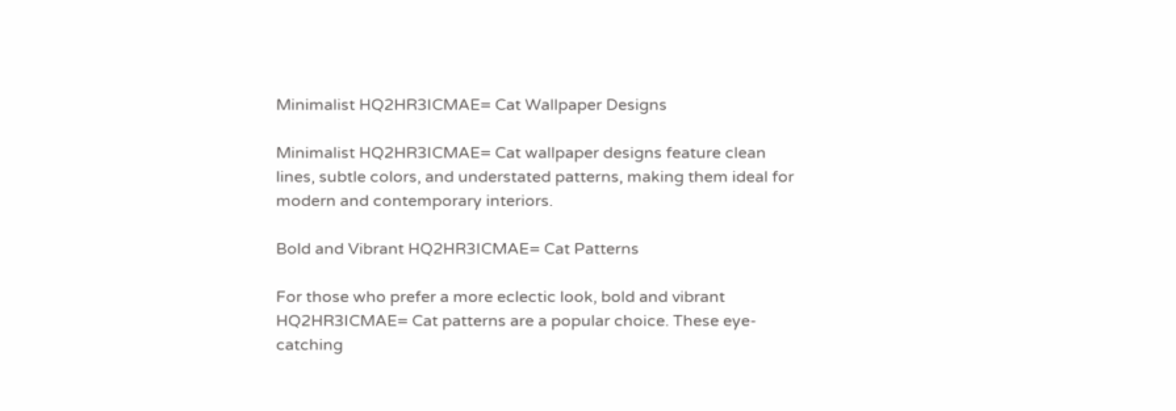Minimalist HQ2HR3ICMAE= Cat Wallpaper Designs

Minimalist HQ2HR3ICMAE= Cat wallpaper designs feature clean lines, subtle colors, and understated patterns, making them ideal for modern and contemporary interiors.

Bold and Vibrant HQ2HR3ICMAE= Cat Patterns

For those who prefer a more eclectic look, bold and vibrant HQ2HR3ICMAE= Cat patterns are a popular choice. These eye-catching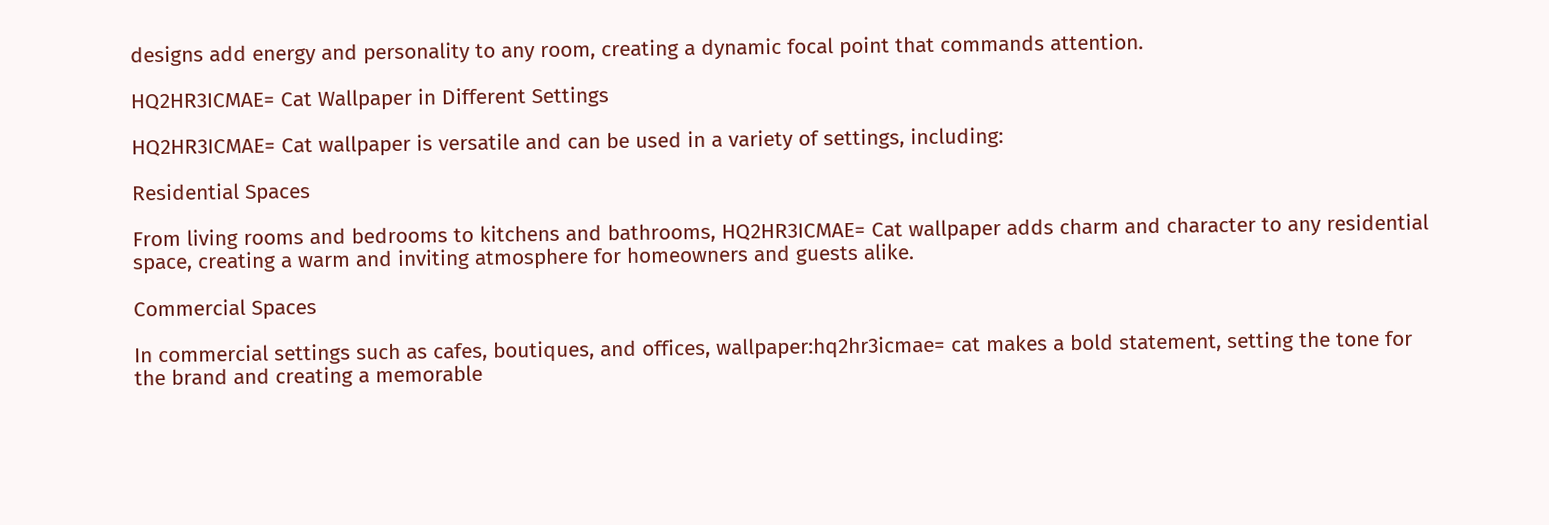designs add energy and personality to any room, creating a dynamic focal point that commands attention.

HQ2HR3ICMAE= Cat Wallpaper in Different Settings

HQ2HR3ICMAE= Cat wallpaper is versatile and can be used in a variety of settings, including:

Residential Spaces

From living rooms and bedrooms to kitchens and bathrooms, HQ2HR3ICMAE= Cat wallpaper adds charm and character to any residential space, creating a warm and inviting atmosphere for homeowners and guests alike.

Commercial Spaces

In commercial settings such as cafes, boutiques, and offices, wallpaper:hq2hr3icmae= cat makes a bold statement, setting the tone for the brand and creating a memorable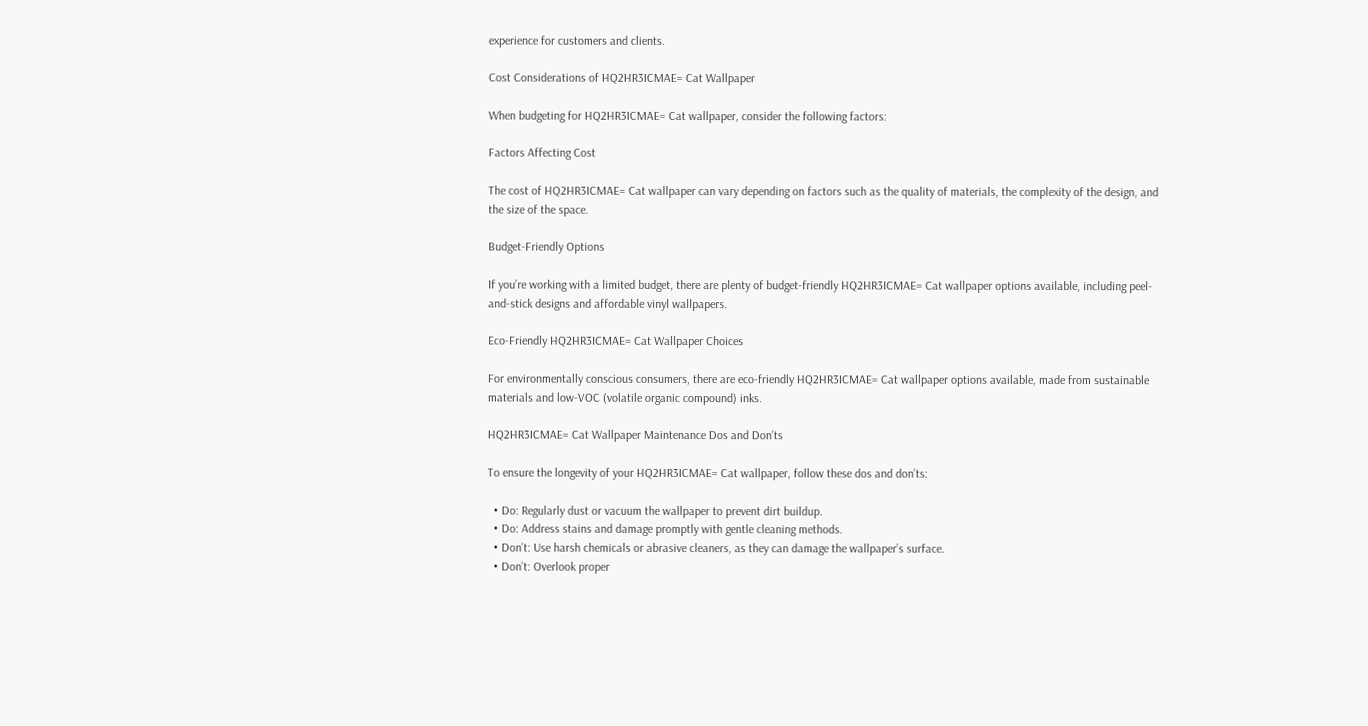experience for customers and clients.

Cost Considerations of HQ2HR3ICMAE= Cat Wallpaper

When budgeting for HQ2HR3ICMAE= Cat wallpaper, consider the following factors:

Factors Affecting Cost

The cost of HQ2HR3ICMAE= Cat wallpaper can vary depending on factors such as the quality of materials, the complexity of the design, and the size of the space.

Budget-Friendly Options

If you’re working with a limited budget, there are plenty of budget-friendly HQ2HR3ICMAE= Cat wallpaper options available, including peel-and-stick designs and affordable vinyl wallpapers.

Eco-Friendly HQ2HR3ICMAE= Cat Wallpaper Choices

For environmentally conscious consumers, there are eco-friendly HQ2HR3ICMAE= Cat wallpaper options available, made from sustainable materials and low-VOC (volatile organic compound) inks.

HQ2HR3ICMAE= Cat Wallpaper Maintenance Dos and Don’ts

To ensure the longevity of your HQ2HR3ICMAE= Cat wallpaper, follow these dos and don’ts:

  • Do: Regularly dust or vacuum the wallpaper to prevent dirt buildup.
  • Do: Address stains and damage promptly with gentle cleaning methods.
  • Don’t: Use harsh chemicals or abrasive cleaners, as they can damage the wallpaper’s surface.
  • Don’t: Overlook proper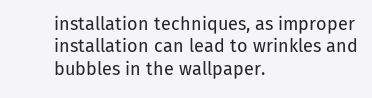installation techniques, as improper installation can lead to wrinkles and bubbles in the wallpaper.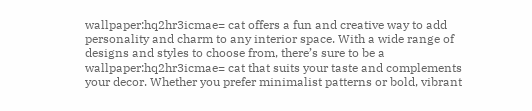wallpaper:hq2hr3icmae= cat offers a fun and creative way to add personality and charm to any interior space. With a wide range of designs and styles to choose from, there’s sure to be a wallpaper:hq2hr3icmae= cat that suits your taste and complements your decor. Whether you prefer minimalist patterns or bold, vibrant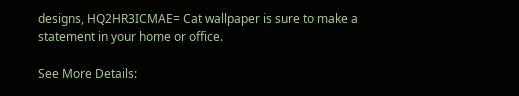designs, HQ2HR3ICMAE= Cat wallpaper is sure to make a statement in your home or office.

See More Details: